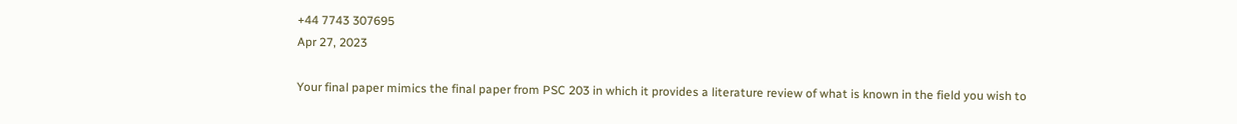+44 7743 307695
Apr 27, 2023

Your final paper mimics the final paper from PSC 203 in which it provides a literature review of what is known in the field you wish to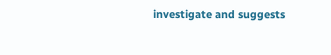investigate and suggests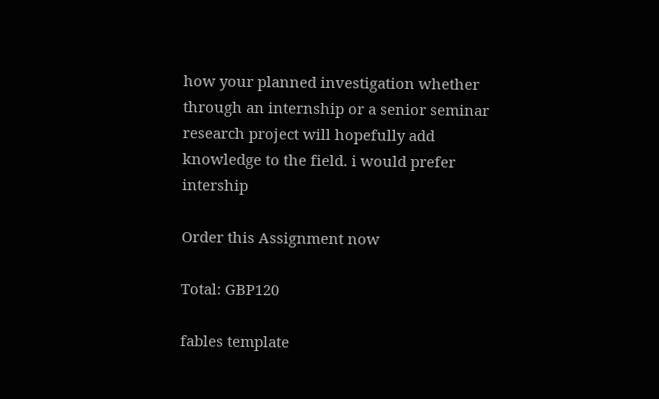how your planned investigation whether through an internship or a senior seminar research project will hopefully add knowledge to the field. i would prefer intership

Order this Assignment now

Total: GBP120

fables template